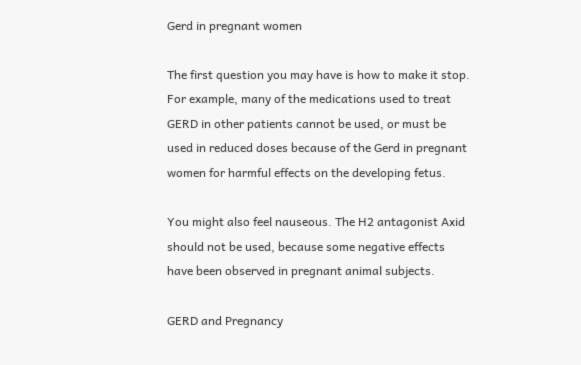Gerd in pregnant women

The first question you may have is how to make it stop. For example, many of the medications used to treat GERD in other patients cannot be used, or must be used in reduced doses because of the Gerd in pregnant women for harmful effects on the developing fetus.

You might also feel nauseous. The H2 antagonist Axid should not be used, because some negative effects have been observed in pregnant animal subjects.

GERD and Pregnancy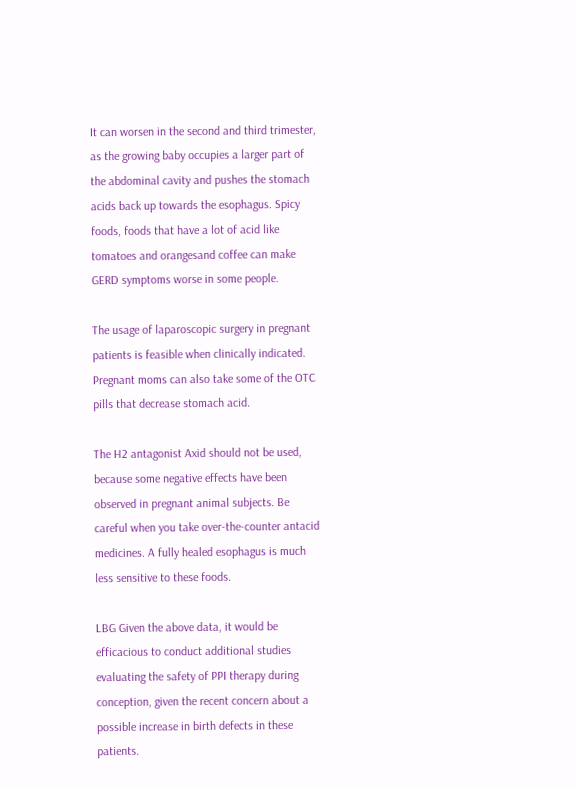It can worsen in the second and third trimester, as the growing baby occupies a larger part of the abdominal cavity and pushes the stomach acids back up towards the esophagus. Spicy foods, foods that have a lot of acid like tomatoes and orangesand coffee can make GERD symptoms worse in some people.

The usage of laparoscopic surgery in pregnant patients is feasible when clinically indicated. Pregnant moms can also take some of the OTC pills that decrease stomach acid.

The H2 antagonist Axid should not be used, because some negative effects have been observed in pregnant animal subjects. Be careful when you take over-the-counter antacid medicines. A fully healed esophagus is much less sensitive to these foods.

LBG Given the above data, it would be efficacious to conduct additional studies evaluating the safety of PPI therapy during conception, given the recent concern about a possible increase in birth defects in these patients.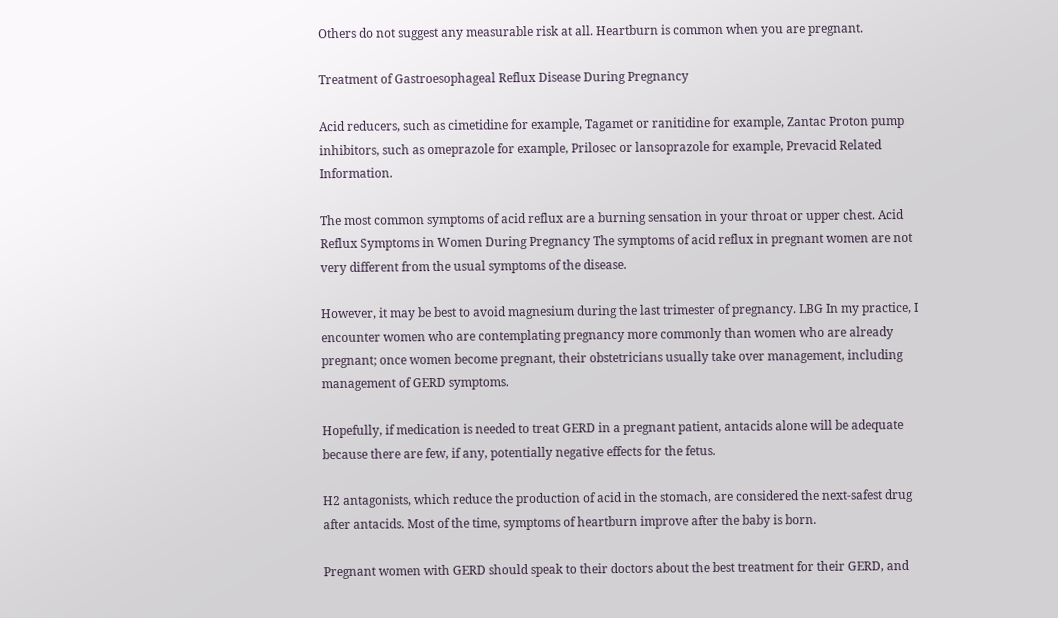Others do not suggest any measurable risk at all. Heartburn is common when you are pregnant.

Treatment of Gastroesophageal Reflux Disease During Pregnancy

Acid reducers, such as cimetidine for example, Tagamet or ranitidine for example, Zantac Proton pump inhibitors, such as omeprazole for example, Prilosec or lansoprazole for example, Prevacid Related Information.

The most common symptoms of acid reflux are a burning sensation in your throat or upper chest. Acid Reflux Symptoms in Women During Pregnancy The symptoms of acid reflux in pregnant women are not very different from the usual symptoms of the disease.

However, it may be best to avoid magnesium during the last trimester of pregnancy. LBG In my practice, I encounter women who are contemplating pregnancy more commonly than women who are already pregnant; once women become pregnant, their obstetricians usually take over management, including management of GERD symptoms.

Hopefully, if medication is needed to treat GERD in a pregnant patient, antacids alone will be adequate because there are few, if any, potentially negative effects for the fetus.

H2 antagonists, which reduce the production of acid in the stomach, are considered the next-safest drug after antacids. Most of the time, symptoms of heartburn improve after the baby is born.

Pregnant women with GERD should speak to their doctors about the best treatment for their GERD, and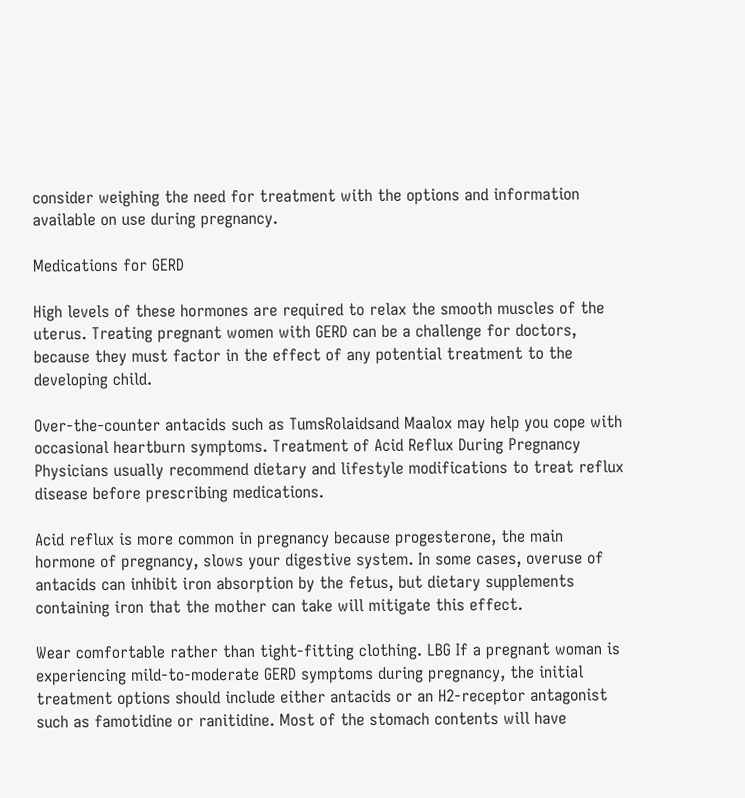consider weighing the need for treatment with the options and information available on use during pregnancy.

Medications for GERD

High levels of these hormones are required to relax the smooth muscles of the uterus. Treating pregnant women with GERD can be a challenge for doctors, because they must factor in the effect of any potential treatment to the developing child.

Over-the-counter antacids such as TumsRolaidsand Maalox may help you cope with occasional heartburn symptoms. Treatment of Acid Reflux During Pregnancy Physicians usually recommend dietary and lifestyle modifications to treat reflux disease before prescribing medications.

Acid reflux is more common in pregnancy because progesterone, the main hormone of pregnancy, slows your digestive system. In some cases, overuse of antacids can inhibit iron absorption by the fetus, but dietary supplements containing iron that the mother can take will mitigate this effect.

Wear comfortable rather than tight-fitting clothing. LBG If a pregnant woman is experiencing mild-to-moderate GERD symptoms during pregnancy, the initial treatment options should include either antacids or an H2-receptor antagonist such as famotidine or ranitidine. Most of the stomach contents will have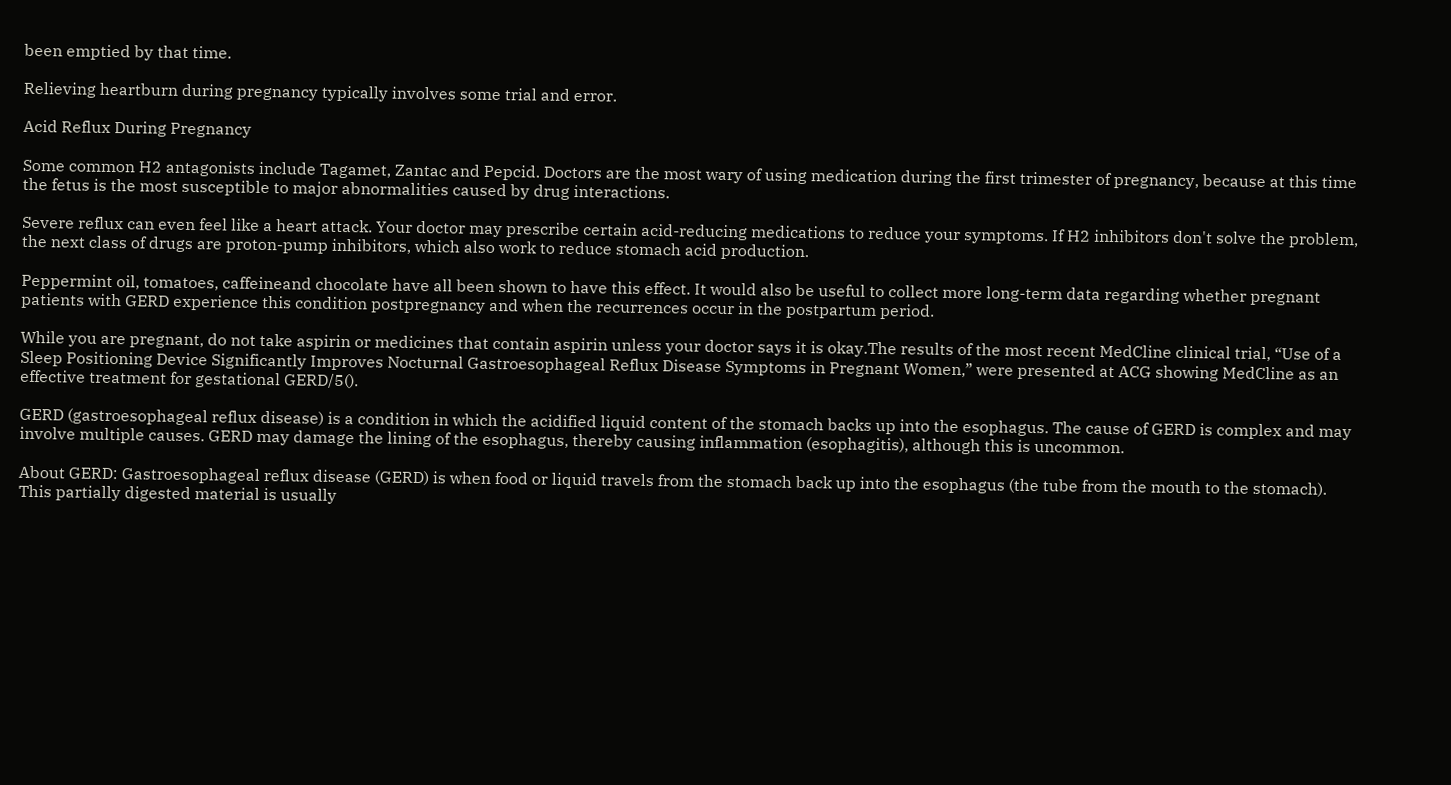been emptied by that time.

Relieving heartburn during pregnancy typically involves some trial and error.

Acid Reflux During Pregnancy

Some common H2 antagonists include Tagamet, Zantac and Pepcid. Doctors are the most wary of using medication during the first trimester of pregnancy, because at this time the fetus is the most susceptible to major abnormalities caused by drug interactions.

Severe reflux can even feel like a heart attack. Your doctor may prescribe certain acid-reducing medications to reduce your symptoms. If H2 inhibitors don't solve the problem, the next class of drugs are proton-pump inhibitors, which also work to reduce stomach acid production.

Peppermint oil, tomatoes, caffeineand chocolate have all been shown to have this effect. It would also be useful to collect more long-term data regarding whether pregnant patients with GERD experience this condition postpregnancy and when the recurrences occur in the postpartum period.

While you are pregnant, do not take aspirin or medicines that contain aspirin unless your doctor says it is okay.The results of the most recent MedCline clinical trial, “Use of a Sleep Positioning Device Significantly Improves Nocturnal Gastroesophageal Reflux Disease Symptoms in Pregnant Women,” were presented at ACG showing MedCline as an effective treatment for gestational GERD/5().

GERD (gastroesophageal reflux disease) is a condition in which the acidified liquid content of the stomach backs up into the esophagus. The cause of GERD is complex and may involve multiple causes. GERD may damage the lining of the esophagus, thereby causing inflammation (esophagitis), although this is uncommon.

About GERD: Gastroesophageal reflux disease (GERD) is when food or liquid travels from the stomach back up into the esophagus (the tube from the mouth to the stomach). This partially digested material is usually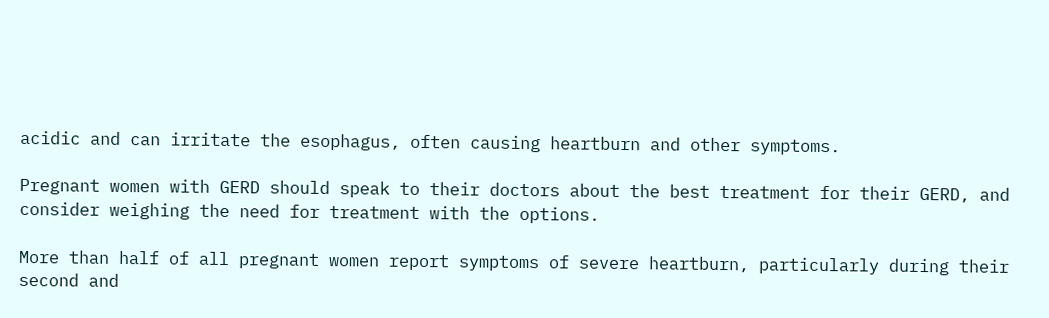acidic and can irritate the esophagus, often causing heartburn and other symptoms.

Pregnant women with GERD should speak to their doctors about the best treatment for their GERD, and consider weighing the need for treatment with the options.

More than half of all pregnant women report symptoms of severe heartburn, particularly during their second and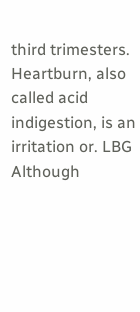third trimesters. Heartburn, also called acid indigestion, is an irritation or. LBG Although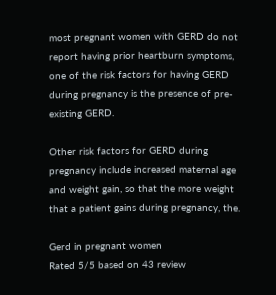most pregnant women with GERD do not report having prior heartburn symptoms, one of the risk factors for having GERD during pregnancy is the presence of pre-existing GERD.

Other risk factors for GERD during pregnancy include increased maternal age and weight gain, so that the more weight that a patient gains during pregnancy, the.

Gerd in pregnant women
Rated 5/5 based on 43 review